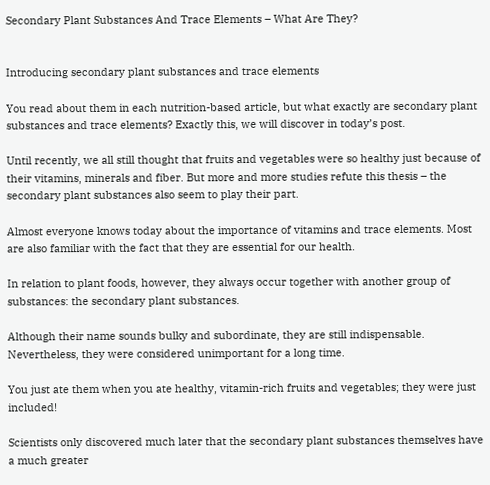Secondary Plant Substances And Trace Elements – What Are They?


Introducing secondary plant substances and trace elements

You read about them in each nutrition-based article, but what exactly are secondary plant substances and trace elements? Exactly this, we will discover in today’s post.

Until recently, we all still thought that fruits and vegetables were so healthy just because of their vitamins, minerals and fiber. But more and more studies refute this thesis – the secondary plant substances also seem to play their part.

Almost everyone knows today about the importance of vitamins and trace elements. Most are also familiar with the fact that they are essential for our health.

In relation to plant foods, however, they always occur together with another group of substances: the secondary plant substances.

Although their name sounds bulky and subordinate, they are still indispensable. Nevertheless, they were considered unimportant for a long time.

You just ate them when you ate healthy, vitamin-rich fruits and vegetables; they were just included!

Scientists only discovered much later that the secondary plant substances themselves have a much greater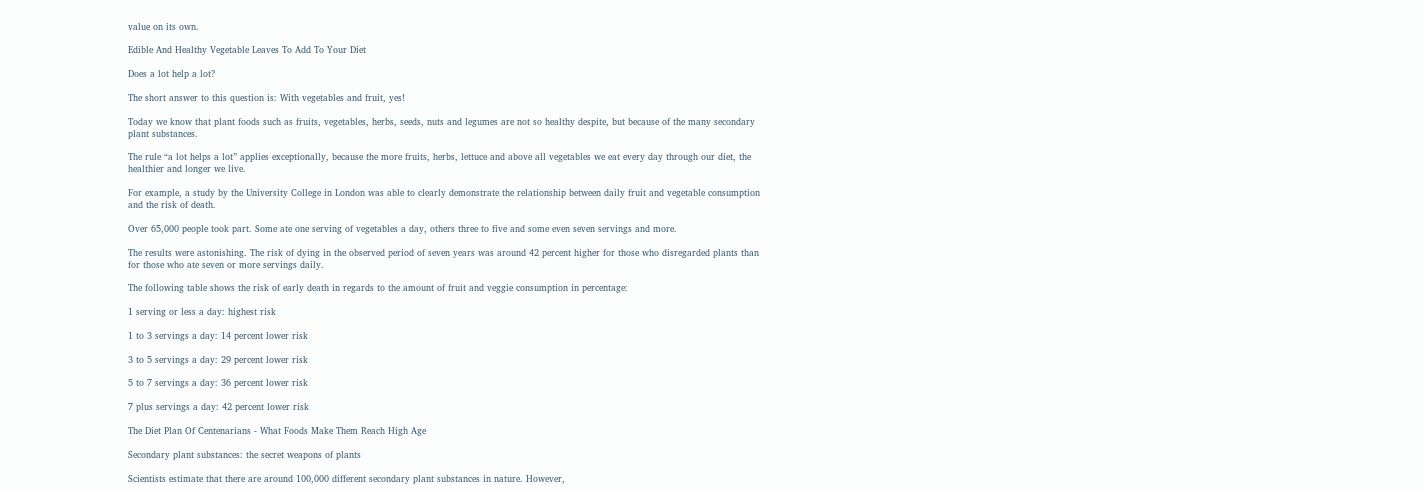value on its own.

Edible And Healthy Vegetable Leaves To Add To Your Diet

Does a lot help a lot?

The short answer to this question is: With vegetables and fruit, yes!

Today we know that plant foods such as fruits, vegetables, herbs, seeds, nuts and legumes are not so healthy despite, but because of the many secondary plant substances.

The rule “a lot helps a lot” applies exceptionally, because the more fruits, herbs, lettuce and above all vegetables we eat every day through our diet, the healthier and longer we live.

For example, a study by the University College in London was able to clearly demonstrate the relationship between daily fruit and vegetable consumption and the risk of death.

Over 65,000 people took part. Some ate one serving of vegetables a day, others three to five and some even seven servings and more.

The results were astonishing. The risk of dying in the observed period of seven years was around 42 percent higher for those who disregarded plants than for those who ate seven or more servings daily.

The following table shows the risk of early death in regards to the amount of fruit and veggie consumption in percentage:

1 serving or less a day: highest risk

1 to 3 servings a day: 14 percent lower risk

3 to 5 servings a day: 29 percent lower risk

5 to 7 servings a day: 36 percent lower risk

7 plus servings a day: 42 percent lower risk

The Diet Plan Of Centenarians - What Foods Make Them Reach High Age

Secondary plant substances: the secret weapons of plants

Scientists estimate that there are around 100,000 different secondary plant substances in nature. However,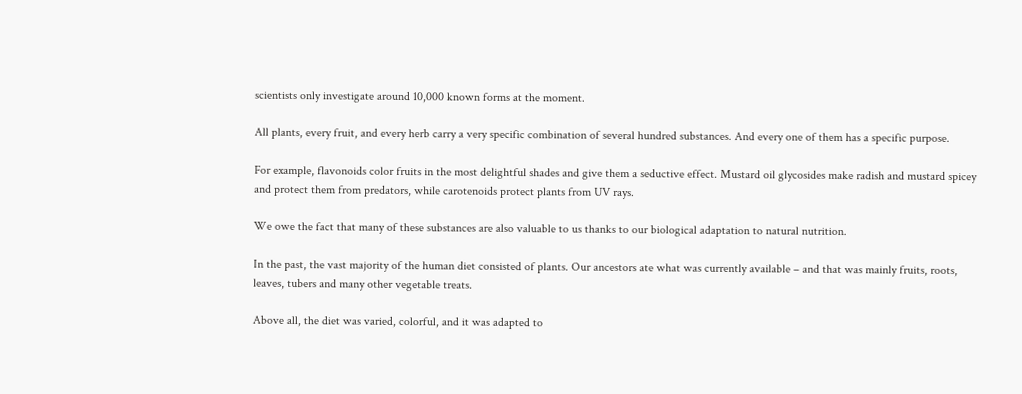scientists only investigate around 10,000 known forms at the moment.

All plants, every fruit, and every herb carry a very specific combination of several hundred substances. And every one of them has a specific purpose.

For example, flavonoids color fruits in the most delightful shades and give them a seductive effect. Mustard oil glycosides make radish and mustard spicey and protect them from predators, while carotenoids protect plants from UV rays.

We owe the fact that many of these substances are also valuable to us thanks to our biological adaptation to natural nutrition.

In the past, the vast majority of the human diet consisted of plants. Our ancestors ate what was currently available – and that was mainly fruits, roots, leaves, tubers and many other vegetable treats.

Above all, the diet was varied, colorful, and it was adapted to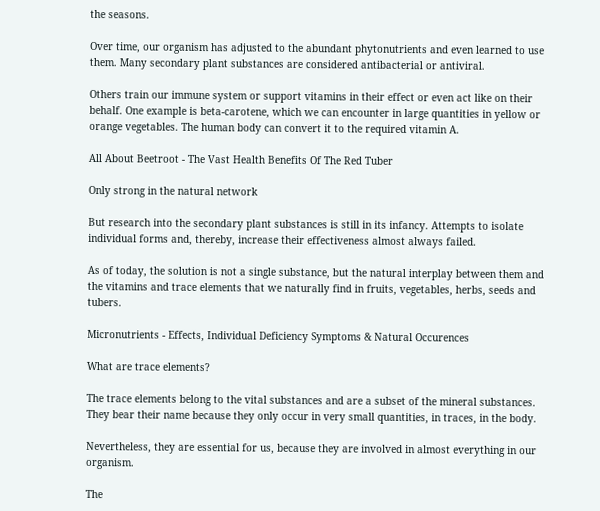the seasons.

Over time, our organism has adjusted to the abundant phytonutrients and even learned to use them. Many secondary plant substances are considered antibacterial or antiviral.

Others train our immune system or support vitamins in their effect or even act like on their behalf. One example is beta-carotene, which we can encounter in large quantities in yellow or orange vegetables. The human body can convert it to the required vitamin A.

All About Beetroot - The Vast Health Benefits Of The Red Tuber

Only strong in the natural network

But research into the secondary plant substances is still in its infancy. Attempts to isolate individual forms and, thereby, increase their effectiveness almost always failed.

As of today, the solution is not a single substance, but the natural interplay between them and the vitamins and trace elements that we naturally find in fruits, vegetables, herbs, seeds and tubers.

Micronutrients - Effects, Individual Deficiency Symptoms & Natural Occurences

What are trace elements?

The trace elements belong to the vital substances and are a subset of the mineral substances. They bear their name because they only occur in very small quantities, in traces, in the body.

Nevertheless, they are essential for us, because they are involved in almost everything in our organism.

The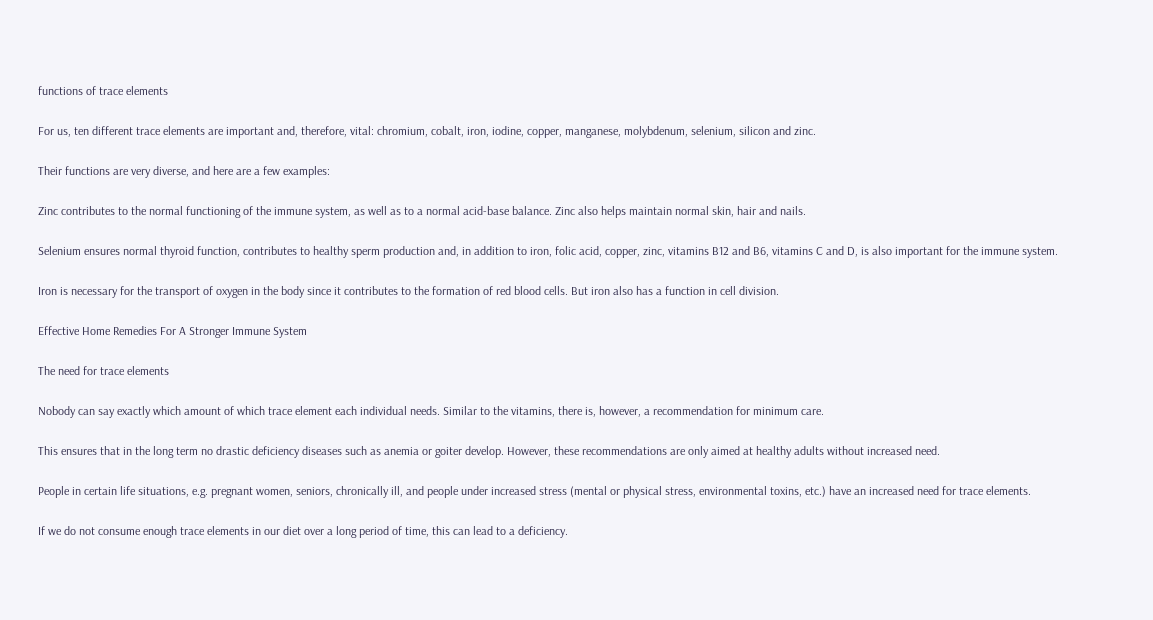functions of trace elements

For us, ten different trace elements are important and, therefore, vital: chromium, cobalt, iron, iodine, copper, manganese, molybdenum, selenium, silicon and zinc.

Their functions are very diverse, and here are a few examples:

Zinc contributes to the normal functioning of the immune system, as well as to a normal acid-base balance. Zinc also helps maintain normal skin, hair and nails.

Selenium ensures normal thyroid function, contributes to healthy sperm production and, in addition to iron, folic acid, copper, zinc, vitamins B12 and B6, vitamins C and D, is also important for the immune system.

Iron is necessary for the transport of oxygen in the body since it contributes to the formation of red blood cells. But iron also has a function in cell division.

Effective Home Remedies For A Stronger Immune System

The need for trace elements

Nobody can say exactly which amount of which trace element each individual needs. Similar to the vitamins, there is, however, a recommendation for minimum care.

This ensures that in the long term no drastic deficiency diseases such as anemia or goiter develop. However, these recommendations are only aimed at healthy adults without increased need.

People in certain life situations, e.g. pregnant women, seniors, chronically ill, and people under increased stress (mental or physical stress, environmental toxins, etc.) have an increased need for trace elements.

If we do not consume enough trace elements in our diet over a long period of time, this can lead to a deficiency.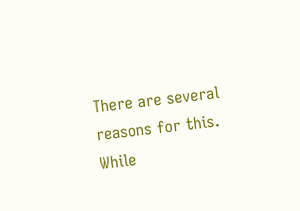There are several reasons for this. While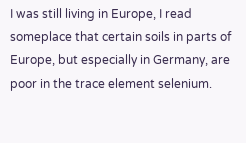I was still living in Europe, I read someplace that certain soils in parts of Europe, but especially in Germany, are poor in the trace element selenium.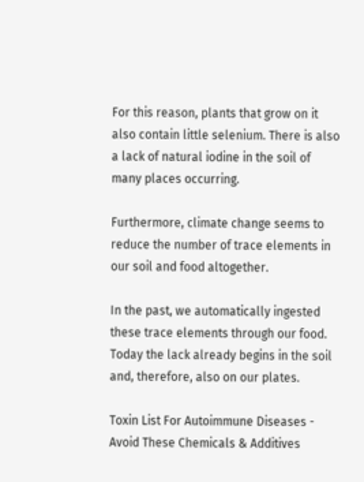For this reason, plants that grow on it also contain little selenium. There is also a lack of natural iodine in the soil of many places occurring.

Furthermore, climate change seems to reduce the number of trace elements in our soil and food altogether.

In the past, we automatically ingested these trace elements through our food. Today the lack already begins in the soil and, therefore, also on our plates.

Toxin List For Autoimmune Diseases - Avoid These Chemicals & Additives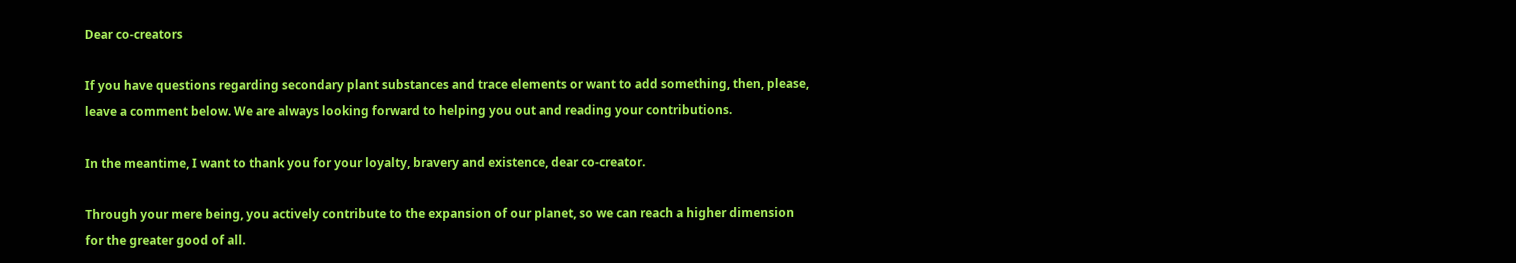Dear co-creators

If you have questions regarding secondary plant substances and trace elements or want to add something, then, please, leave a comment below. We are always looking forward to helping you out and reading your contributions.

In the meantime, I want to thank you for your loyalty, bravery and existence, dear co-creator.

Through your mere being, you actively contribute to the expansion of our planet, so we can reach a higher dimension for the greater good of all.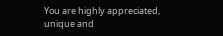You are highly appreciated, unique and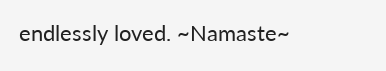endlessly loved. ~Namaste~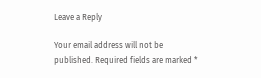Leave a Reply

Your email address will not be published. Required fields are marked *